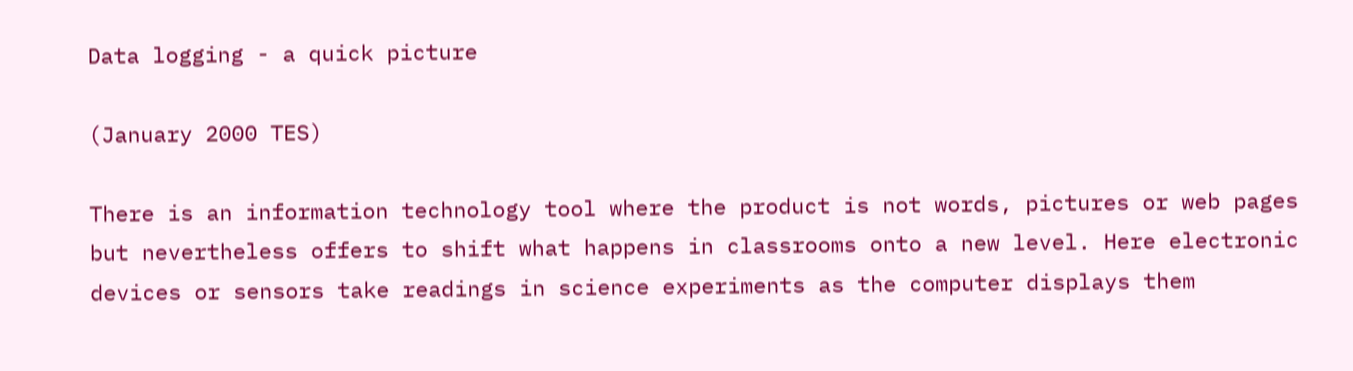Data logging - a quick picture

(January 2000 TES)

There is an information technology tool where the product is not words, pictures or web pages but nevertheless offers to shift what happens in classrooms onto a new level. Here electronic devices or sensors take readings in science experiments as the computer displays them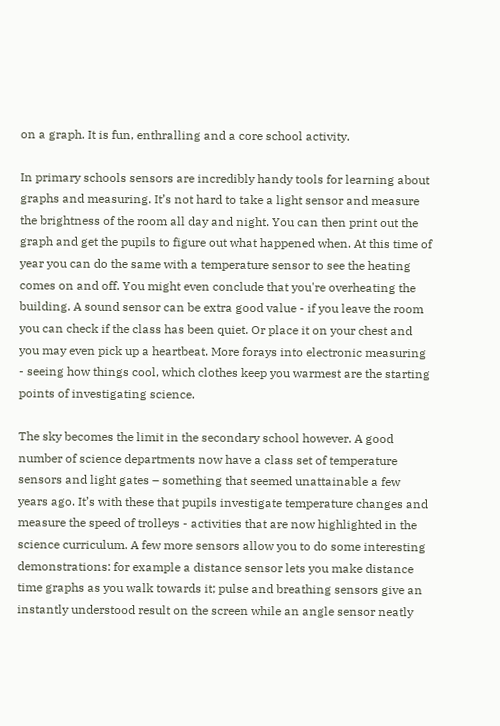on a graph. It is fun, enthralling and a core school activity.

In primary schools sensors are incredibly handy tools for learning about graphs and measuring. It’s not hard to take a light sensor and measure the brightness of the room all day and night. You can then print out the graph and get the pupils to figure out what happened when. At this time of year you can do the same with a temperature sensor to see the heating comes on and off. You might even conclude that you're overheating the building. A sound sensor can be extra good value - if you leave the room you can check if the class has been quiet. Or place it on your chest and you may even pick up a heartbeat. More forays into electronic measuring - seeing how things cool, which clothes keep you warmest are the starting points of investigating science.

The sky becomes the limit in the secondary school however. A good number of science departments now have a class set of temperature sensors and light gates – something that seemed unattainable a few years ago. It’s with these that pupils investigate temperature changes and measure the speed of trolleys - activities that are now highlighted in the science curriculum. A few more sensors allow you to do some interesting demonstrations: for example a distance sensor lets you make distance time graphs as you walk towards it; pulse and breathing sensors give an instantly understood result on the screen while an angle sensor neatly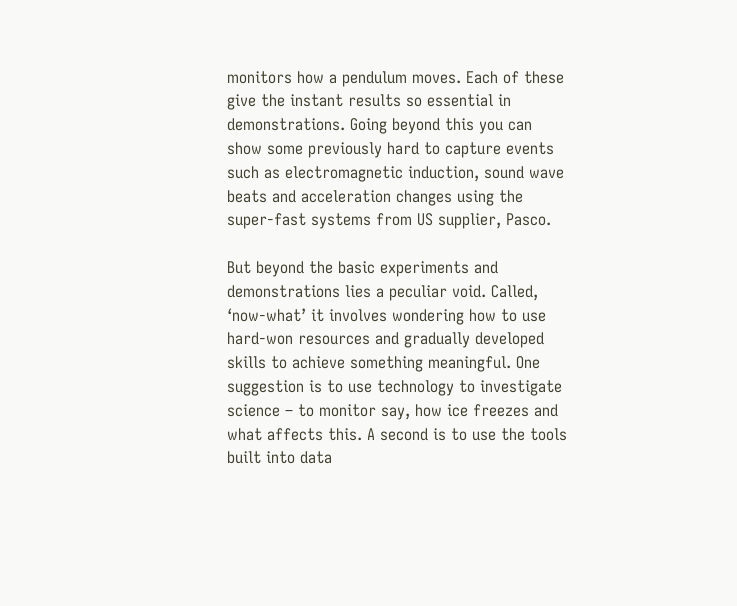monitors how a pendulum moves. Each of these give the instant results so essential in demonstrations. Going beyond this you can show some previously hard to capture events such as electromagnetic induction, sound wave beats and acceleration changes using the super-fast systems from US supplier, Pasco.

But beyond the basic experiments and demonstrations lies a peculiar void. Called, ‘now-what’ it involves wondering how to use hard-won resources and gradually developed skills to achieve something meaningful. One suggestion is to use technology to investigate science – to monitor say, how ice freezes and what affects this. A second is to use the tools built into data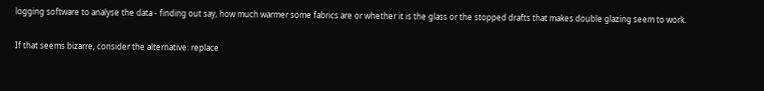logging software to analyse the data - finding out say, how much warmer some fabrics are or whether it is the glass or the stopped drafts that makes double glazing seem to work.

If that seems bizarre, consider the alternative: replace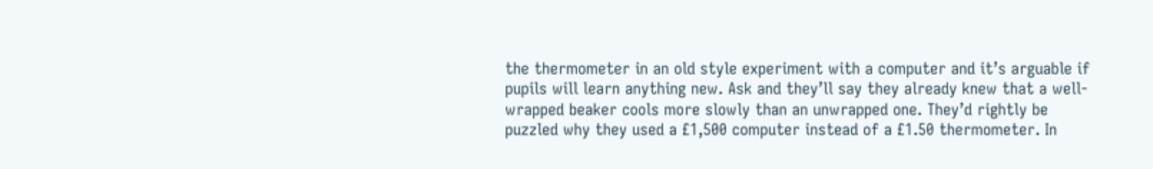the thermometer in an old style experiment with a computer and it’s arguable if pupils will learn anything new. Ask and they’ll say they already knew that a well-wrapped beaker cools more slowly than an unwrapped one. They’d rightly be puzzled why they used a £1,500 computer instead of a £1.50 thermometer. In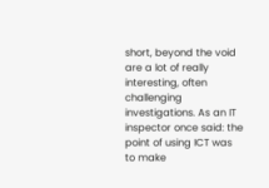short, beyond the void are a lot of really interesting, often challenging investigations. As an IT inspector once said: the point of using ICT was to make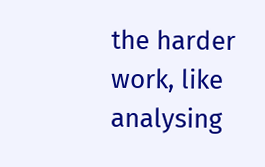the harder work, like analysing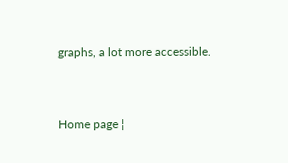graphs, a lot more accessible.


Home page ¦